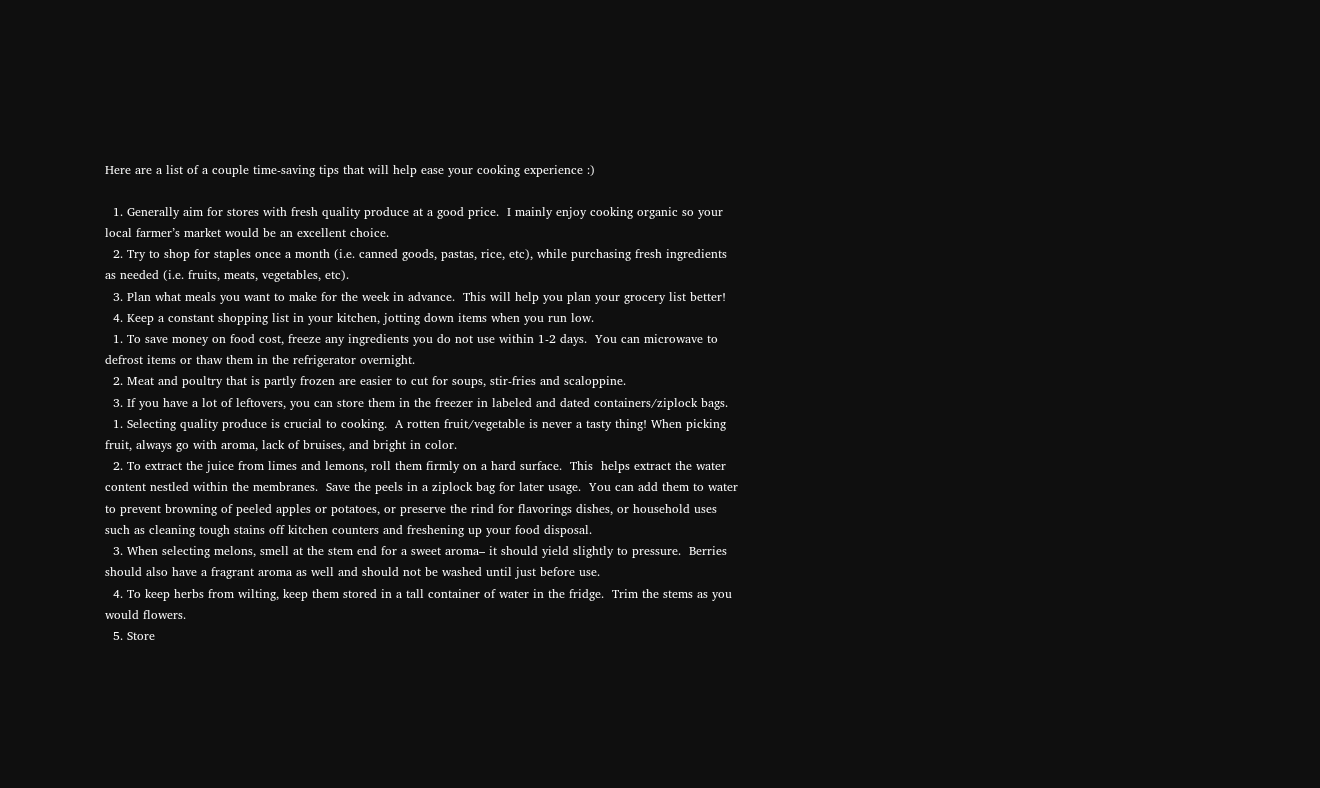Here are a list of a couple time-saving tips that will help ease your cooking experience :)

  1. Generally aim for stores with fresh quality produce at a good price.  I mainly enjoy cooking organic so your local farmer’s market would be an excellent choice.
  2. Try to shop for staples once a month (i.e. canned goods, pastas, rice, etc), while purchasing fresh ingredients as needed (i.e. fruits, meats, vegetables, etc).
  3. Plan what meals you want to make for the week in advance.  This will help you plan your grocery list better!
  4. Keep a constant shopping list in your kitchen, jotting down items when you run low.
  1. To save money on food cost, freeze any ingredients you do not use within 1-2 days.  You can microwave to defrost items or thaw them in the refrigerator overnight.
  2. Meat and poultry that is partly frozen are easier to cut for soups, stir-fries and scaloppine.
  3. If you have a lot of leftovers, you can store them in the freezer in labeled and dated containers/ziplock bags.
  1. Selecting quality produce is crucial to cooking.  A rotten fruit/vegetable is never a tasty thing! When picking fruit, always go with aroma, lack of bruises, and bright in color.
  2. To extract the juice from limes and lemons, roll them firmly on a hard surface.  This  helps extract the water content nestled within the membranes.  Save the peels in a ziplock bag for later usage.  You can add them to water to prevent browning of peeled apples or potatoes, or preserve the rind for flavorings dishes, or household uses such as cleaning tough stains off kitchen counters and freshening up your food disposal.
  3. When selecting melons, smell at the stem end for a sweet aroma– it should yield slightly to pressure.  Berries should also have a fragrant aroma as well and should not be washed until just before use.
  4. To keep herbs from wilting, keep them stored in a tall container of water in the fridge.  Trim the stems as you would flowers.
  5. Store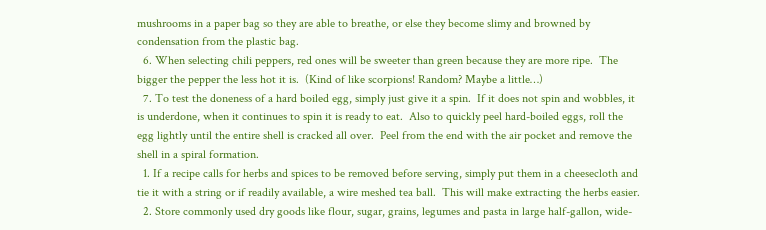mushrooms in a paper bag so they are able to breathe, or else they become slimy and browned by condensation from the plastic bag.
  6. When selecting chili peppers, red ones will be sweeter than green because they are more ripe.  The bigger the pepper the less hot it is.  (Kind of like scorpions! Random? Maybe a little…)
  7. To test the doneness of a hard boiled egg, simply just give it a spin.  If it does not spin and wobbles, it is underdone, when it continues to spin it is ready to eat.  Also to quickly peel hard-boiled eggs, roll the egg lightly until the entire shell is cracked all over.  Peel from the end with the air pocket and remove the shell in a spiral formation.
  1. If a recipe calls for herbs and spices to be removed before serving, simply put them in a cheesecloth and tie it with a string or if readily available, a wire meshed tea ball.  This will make extracting the herbs easier.
  2. Store commonly used dry goods like flour, sugar, grains, legumes and pasta in large half-gallon, wide-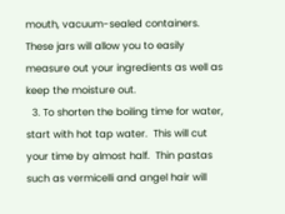mouth, vacuum-sealed containers.  These jars will allow you to easily measure out your ingredients as well as keep the moisture out.
  3. To shorten the boiling time for water, start with hot tap water.  This will cut your time by almost half.  Thin pastas such as vermicelli and angel hair will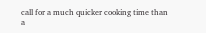call for a much quicker cooking time than a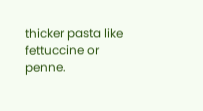thicker pasta like fettuccine or penne.